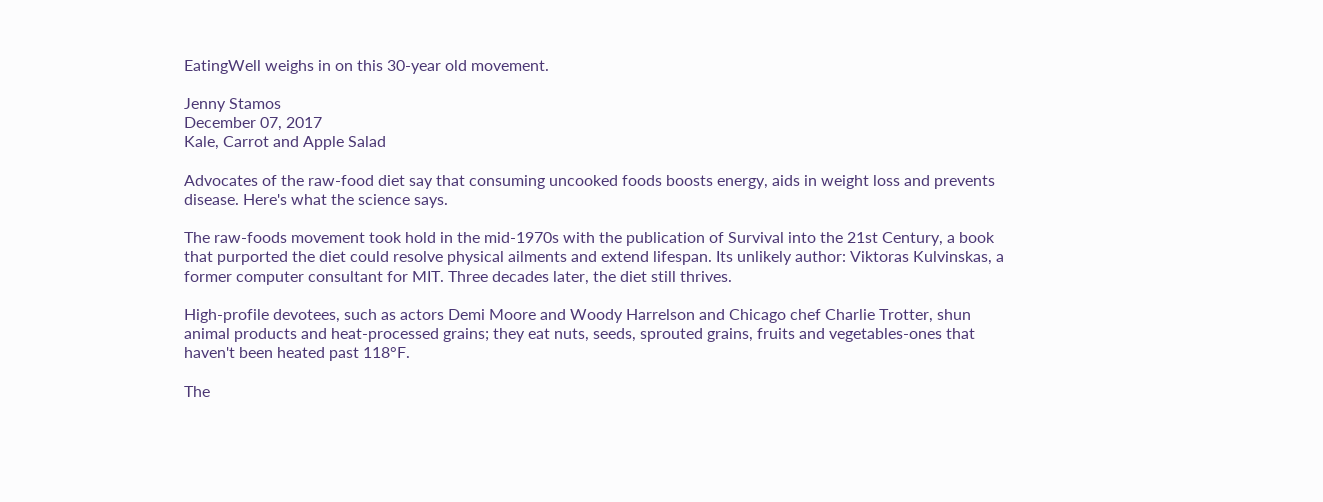EatingWell weighs in on this 30-year old movement.

Jenny Stamos
December 07, 2017
Kale, Carrot and Apple Salad

Advocates of the raw-food diet say that consuming uncooked foods boosts energy, aids in weight loss and prevents disease. Here's what the science says.

The raw-foods movement took hold in the mid-1970s with the publication of Survival into the 21st Century, a book that purported the diet could resolve physical ailments and extend lifespan. Its unlikely author: Viktoras Kulvinskas, a former computer consultant for MIT. Three decades later, the diet still thrives.

High-profile devotees, such as actors Demi Moore and Woody Harrelson and Chicago chef Charlie Trotter, shun animal products and heat-processed grains; they eat nuts, seeds, sprouted grains, fruits and vegetables-ones that haven't been heated past 118°F.

The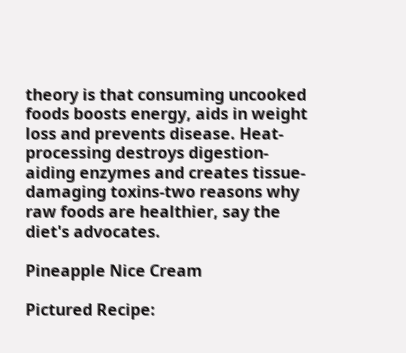theory is that consuming uncooked foods boosts energy, aids in weight loss and prevents disease. Heat-processing destroys digestion-aiding enzymes and creates tissue-damaging toxins-two reasons why raw foods are healthier, say the diet's advocates.

Pineapple Nice Cream

Pictured Recipe: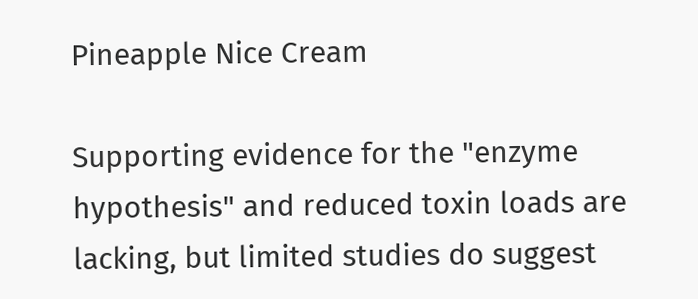Pineapple Nice Cream

Supporting evidence for the "enzyme hypothesis" and reduced toxin loads are lacking, but limited studies do suggest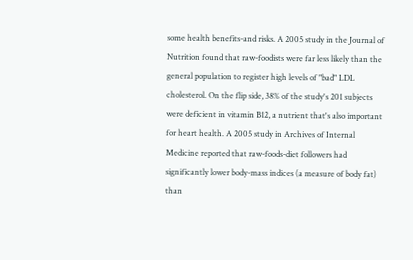some health benefits-and risks. A 2005 study in the Journal of Nutrition found that raw-foodists were far less likely than the general population to register high levels of "bad" LDL cholesterol. On the flip side, 38% of the study's 201 subjects were deficient in vitamin B12, a nutrient that's also important for heart health. A 2005 study in Archives of Internal Medicine reported that raw-foods-diet followers had significantly lower body-mass indices (a measure of body fat) than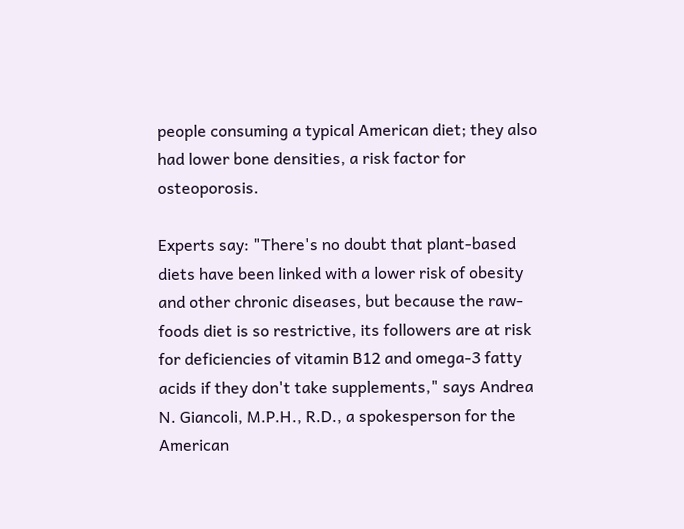people consuming a typical American diet; they also had lower bone densities, a risk factor for osteoporosis.

Experts say: "There's no doubt that plant-based diets have been linked with a lower risk of obesity and other chronic diseases, but because the raw-foods diet is so restrictive, its followers are at risk for deficiencies of vitamin B12 and omega-3 fatty acids if they don't take supplements," says Andrea N. Giancoli, M.P.H., R.D., a spokesperson for the American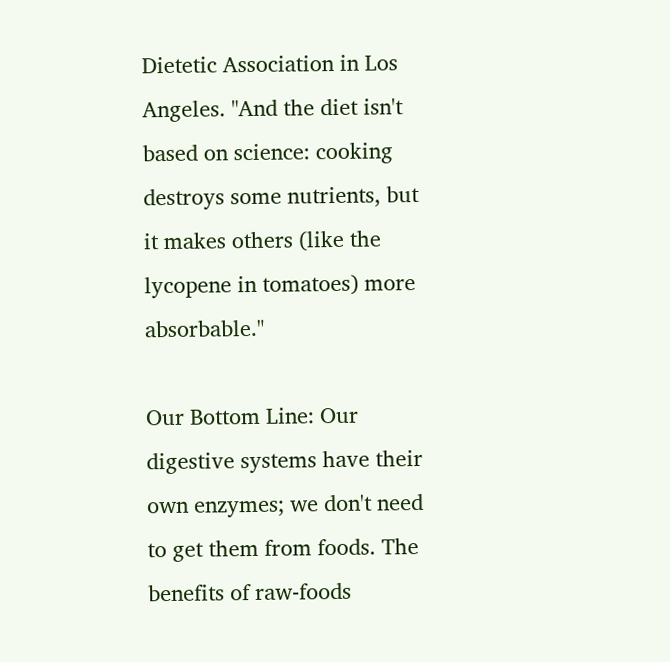Dietetic Association in Los Angeles. "And the diet isn't based on science: cooking destroys some nutrients, but it makes others (like the lycopene in tomatoes) more absorbable."

Our Bottom Line: Our digestive systems have their own enzymes; we don't need to get them from foods. The benefits of raw-foods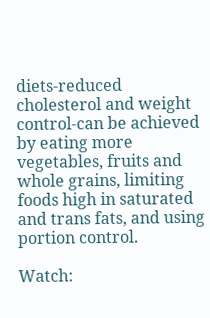diets-reduced cholesterol and weight control-can be achieved by eating more vegetables, fruits and whole grains, limiting foods high in saturated and trans fats, and using portion control.

Watch: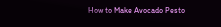How to Make Avocado Pesto